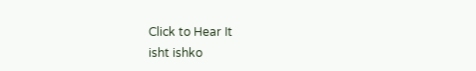Click to Hear It
isht ishko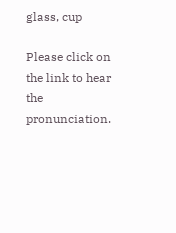glass, cup

Please click on the link to hear the pronunciation.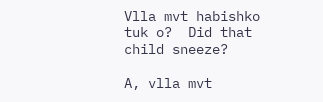Vlla mvt habishko tuk o?  Did that child sneeze?

A, vlla mvt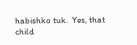habishko tuk.  Yes, that child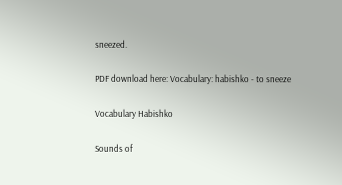sneezed.

PDF download here: Vocabulary: habishko - to sneeze

Vocabulary Habishko

Sounds of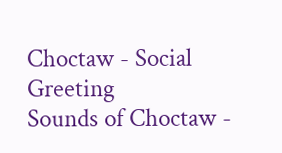Choctaw - Social Greeting
Sounds of Choctaw -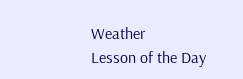Weather
Lesson of the Day